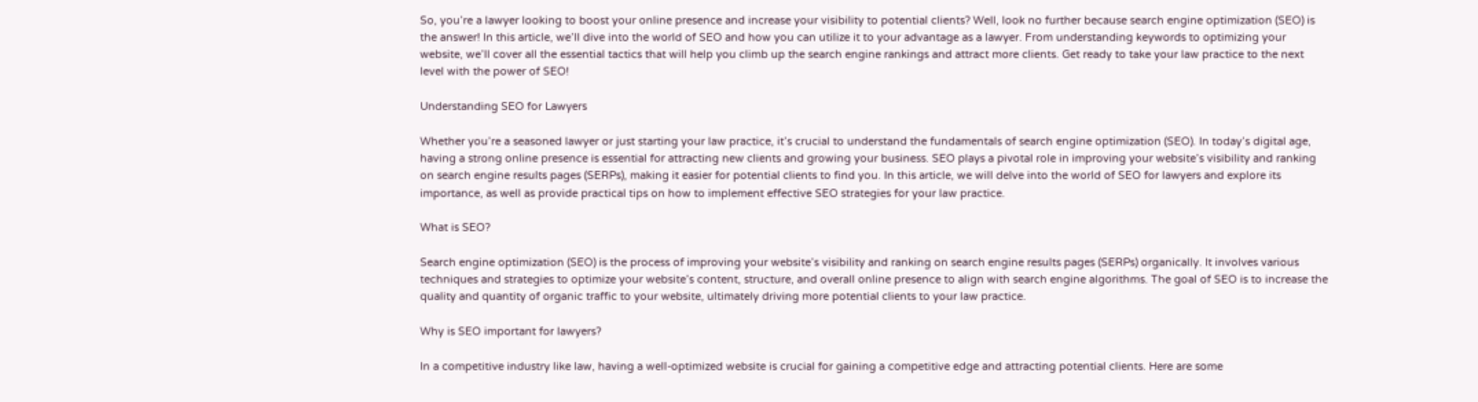So, you’re a lawyer looking to boost your online presence and increase your visibility to potential clients? Well, look no further because search engine optimization (SEO) is the answer! In this article, we’ll dive into the world of SEO and how you can utilize it to your advantage as a lawyer. From understanding keywords to optimizing your website, we’ll cover all the essential tactics that will help you climb up the search engine rankings and attract more clients. Get ready to take your law practice to the next level with the power of SEO!

Understanding SEO for Lawyers

Whether you’re a seasoned lawyer or just starting your law practice, it’s crucial to understand the fundamentals of search engine optimization (SEO). In today’s digital age, having a strong online presence is essential for attracting new clients and growing your business. SEO plays a pivotal role in improving your website’s visibility and ranking on search engine results pages (SERPs), making it easier for potential clients to find you. In this article, we will delve into the world of SEO for lawyers and explore its importance, as well as provide practical tips on how to implement effective SEO strategies for your law practice.

What is SEO?

Search engine optimization (SEO) is the process of improving your website’s visibility and ranking on search engine results pages (SERPs) organically. It involves various techniques and strategies to optimize your website’s content, structure, and overall online presence to align with search engine algorithms. The goal of SEO is to increase the quality and quantity of organic traffic to your website, ultimately driving more potential clients to your law practice.

Why is SEO important for lawyers?

In a competitive industry like law, having a well-optimized website is crucial for gaining a competitive edge and attracting potential clients. Here are some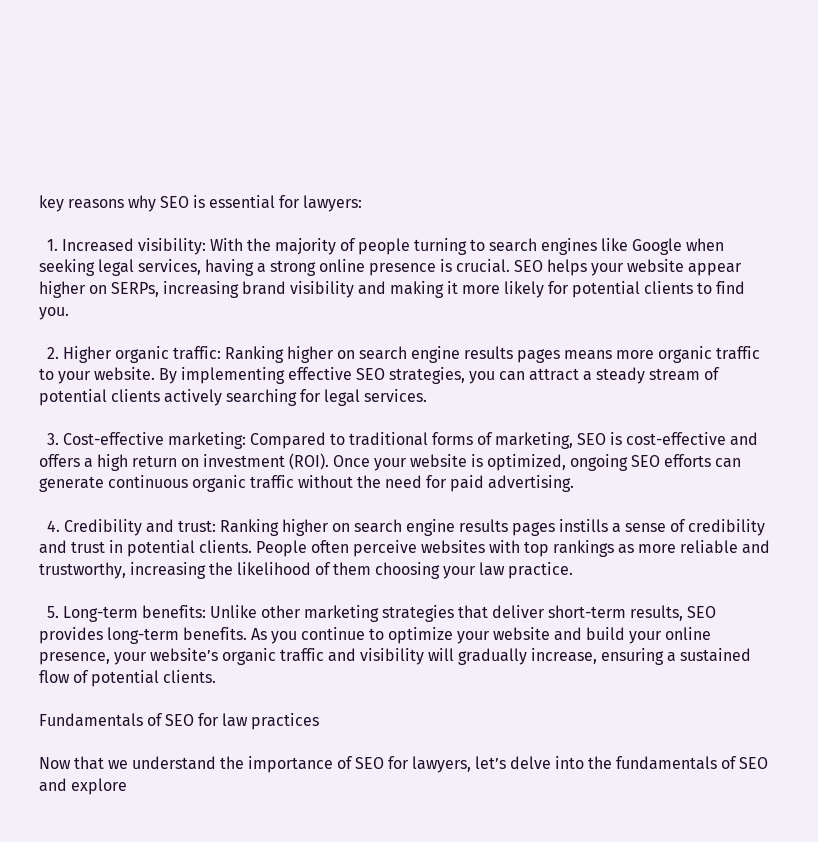key reasons why SEO is essential for lawyers:

  1. Increased visibility: With the majority of people turning to search engines like Google when seeking legal services, having a strong online presence is crucial. SEO helps your website appear higher on SERPs, increasing brand visibility and making it more likely for potential clients to find you.

  2. Higher organic traffic: Ranking higher on search engine results pages means more organic traffic to your website. By implementing effective SEO strategies, you can attract a steady stream of potential clients actively searching for legal services.

  3. Cost-effective marketing: Compared to traditional forms of marketing, SEO is cost-effective and offers a high return on investment (ROI). Once your website is optimized, ongoing SEO efforts can generate continuous organic traffic without the need for paid advertising.

  4. Credibility and trust: Ranking higher on search engine results pages instills a sense of credibility and trust in potential clients. People often perceive websites with top rankings as more reliable and trustworthy, increasing the likelihood of them choosing your law practice.

  5. Long-term benefits: Unlike other marketing strategies that deliver short-term results, SEO provides long-term benefits. As you continue to optimize your website and build your online presence, your website’s organic traffic and visibility will gradually increase, ensuring a sustained flow of potential clients.

Fundamentals of SEO for law practices

Now that we understand the importance of SEO for lawyers, let’s delve into the fundamentals of SEO and explore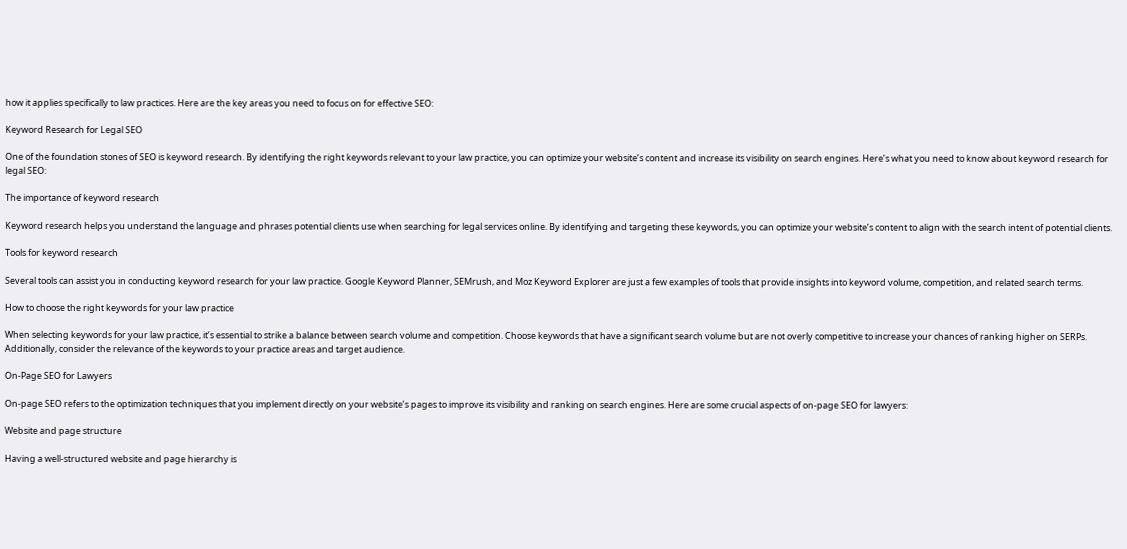how it applies specifically to law practices. Here are the key areas you need to focus on for effective SEO:

Keyword Research for Legal SEO

One of the foundation stones of SEO is keyword research. By identifying the right keywords relevant to your law practice, you can optimize your website’s content and increase its visibility on search engines. Here’s what you need to know about keyword research for legal SEO:

The importance of keyword research

Keyword research helps you understand the language and phrases potential clients use when searching for legal services online. By identifying and targeting these keywords, you can optimize your website’s content to align with the search intent of potential clients.

Tools for keyword research

Several tools can assist you in conducting keyword research for your law practice. Google Keyword Planner, SEMrush, and Moz Keyword Explorer are just a few examples of tools that provide insights into keyword volume, competition, and related search terms.

How to choose the right keywords for your law practice

When selecting keywords for your law practice, it’s essential to strike a balance between search volume and competition. Choose keywords that have a significant search volume but are not overly competitive to increase your chances of ranking higher on SERPs. Additionally, consider the relevance of the keywords to your practice areas and target audience.

On-Page SEO for Lawyers

On-page SEO refers to the optimization techniques that you implement directly on your website’s pages to improve its visibility and ranking on search engines. Here are some crucial aspects of on-page SEO for lawyers:

Website and page structure

Having a well-structured website and page hierarchy is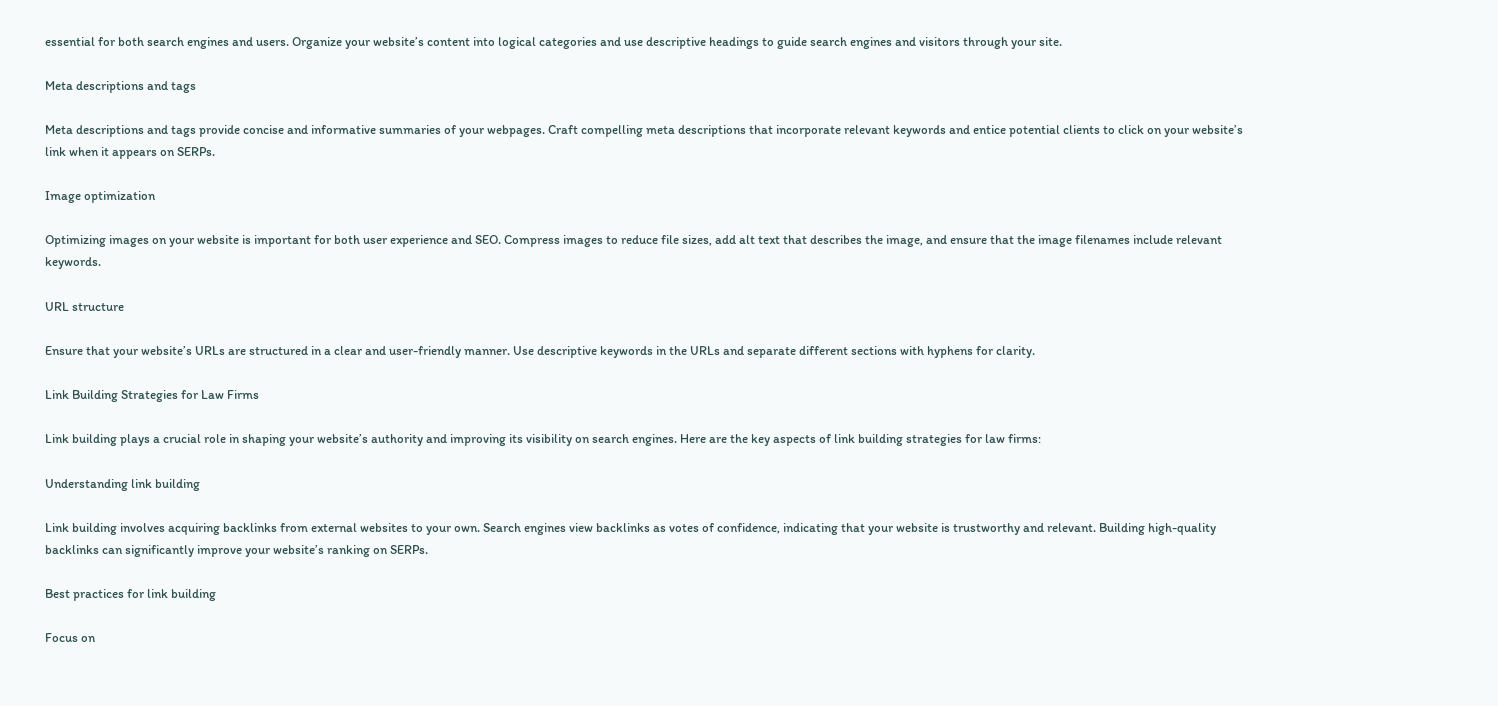essential for both search engines and users. Organize your website’s content into logical categories and use descriptive headings to guide search engines and visitors through your site.

Meta descriptions and tags

Meta descriptions and tags provide concise and informative summaries of your webpages. Craft compelling meta descriptions that incorporate relevant keywords and entice potential clients to click on your website’s link when it appears on SERPs.

Image optimization

Optimizing images on your website is important for both user experience and SEO. Compress images to reduce file sizes, add alt text that describes the image, and ensure that the image filenames include relevant keywords.

URL structure

Ensure that your website’s URLs are structured in a clear and user-friendly manner. Use descriptive keywords in the URLs and separate different sections with hyphens for clarity.

Link Building Strategies for Law Firms

Link building plays a crucial role in shaping your website’s authority and improving its visibility on search engines. Here are the key aspects of link building strategies for law firms:

Understanding link building

Link building involves acquiring backlinks from external websites to your own. Search engines view backlinks as votes of confidence, indicating that your website is trustworthy and relevant. Building high-quality backlinks can significantly improve your website’s ranking on SERPs.

Best practices for link building

Focus on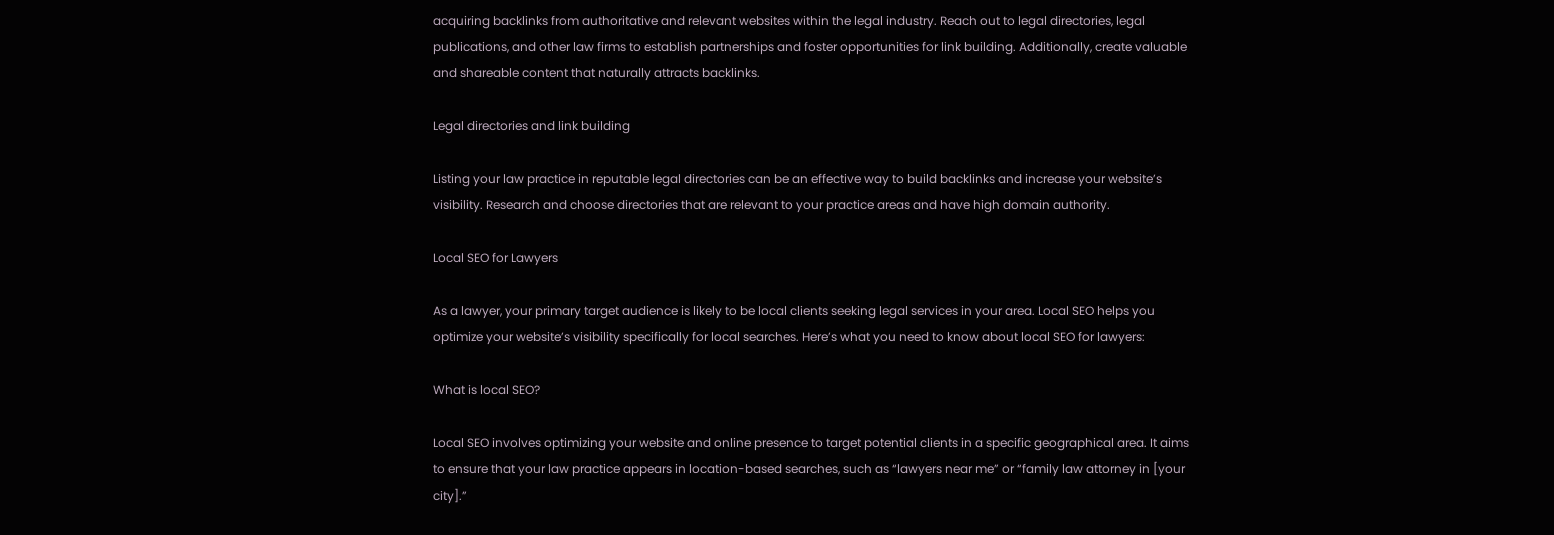acquiring backlinks from authoritative and relevant websites within the legal industry. Reach out to legal directories, legal publications, and other law firms to establish partnerships and foster opportunities for link building. Additionally, create valuable and shareable content that naturally attracts backlinks.

Legal directories and link building

Listing your law practice in reputable legal directories can be an effective way to build backlinks and increase your website’s visibility. Research and choose directories that are relevant to your practice areas and have high domain authority.

Local SEO for Lawyers

As a lawyer, your primary target audience is likely to be local clients seeking legal services in your area. Local SEO helps you optimize your website’s visibility specifically for local searches. Here’s what you need to know about local SEO for lawyers:

What is local SEO?

Local SEO involves optimizing your website and online presence to target potential clients in a specific geographical area. It aims to ensure that your law practice appears in location-based searches, such as “lawyers near me” or “family law attorney in [your city].”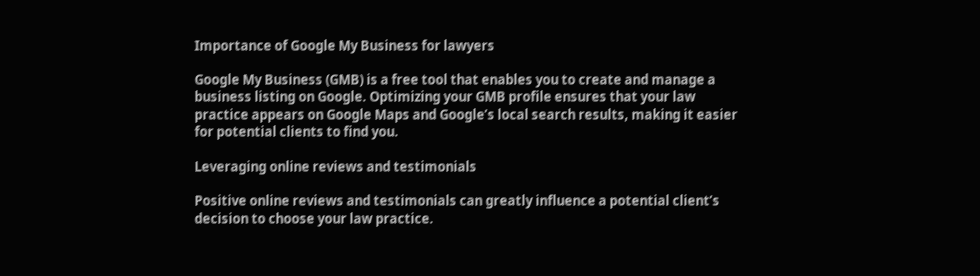Importance of Google My Business for lawyers

Google My Business (GMB) is a free tool that enables you to create and manage a business listing on Google. Optimizing your GMB profile ensures that your law practice appears on Google Maps and Google’s local search results, making it easier for potential clients to find you.

Leveraging online reviews and testimonials

Positive online reviews and testimonials can greatly influence a potential client’s decision to choose your law practice.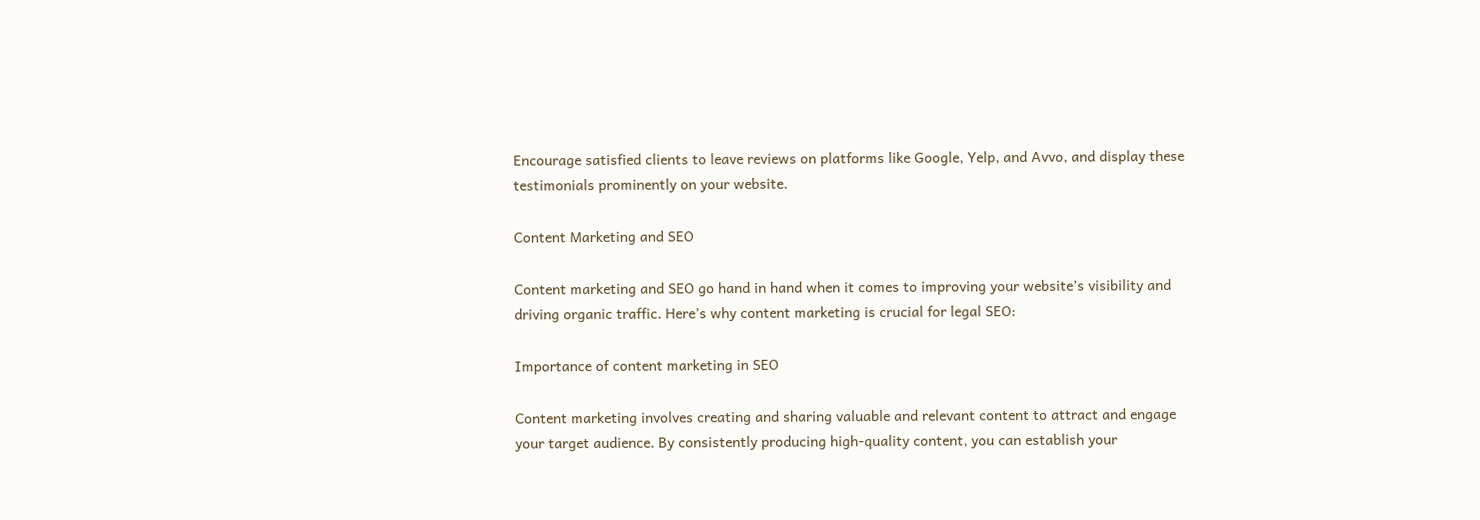Encourage satisfied clients to leave reviews on platforms like Google, Yelp, and Avvo, and display these testimonials prominently on your website.

Content Marketing and SEO

Content marketing and SEO go hand in hand when it comes to improving your website’s visibility and driving organic traffic. Here’s why content marketing is crucial for legal SEO:

Importance of content marketing in SEO

Content marketing involves creating and sharing valuable and relevant content to attract and engage your target audience. By consistently producing high-quality content, you can establish your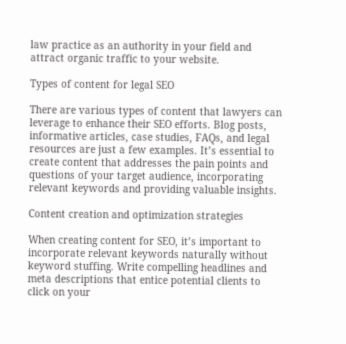law practice as an authority in your field and attract organic traffic to your website.

Types of content for legal SEO

There are various types of content that lawyers can leverage to enhance their SEO efforts. Blog posts, informative articles, case studies, FAQs, and legal resources are just a few examples. It’s essential to create content that addresses the pain points and questions of your target audience, incorporating relevant keywords and providing valuable insights.

Content creation and optimization strategies

When creating content for SEO, it’s important to incorporate relevant keywords naturally without keyword stuffing. Write compelling headlines and meta descriptions that entice potential clients to click on your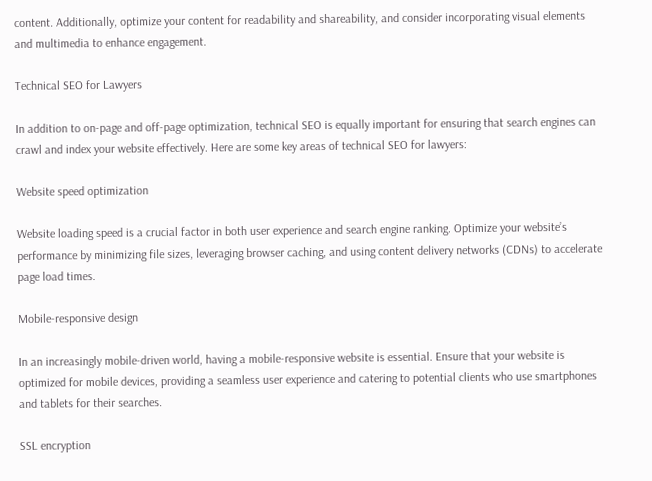content. Additionally, optimize your content for readability and shareability, and consider incorporating visual elements and multimedia to enhance engagement.

Technical SEO for Lawyers

In addition to on-page and off-page optimization, technical SEO is equally important for ensuring that search engines can crawl and index your website effectively. Here are some key areas of technical SEO for lawyers:

Website speed optimization

Website loading speed is a crucial factor in both user experience and search engine ranking. Optimize your website’s performance by minimizing file sizes, leveraging browser caching, and using content delivery networks (CDNs) to accelerate page load times.

Mobile-responsive design

In an increasingly mobile-driven world, having a mobile-responsive website is essential. Ensure that your website is optimized for mobile devices, providing a seamless user experience and catering to potential clients who use smartphones and tablets for their searches.

SSL encryption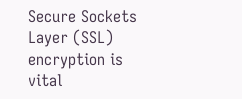Secure Sockets Layer (SSL) encryption is vital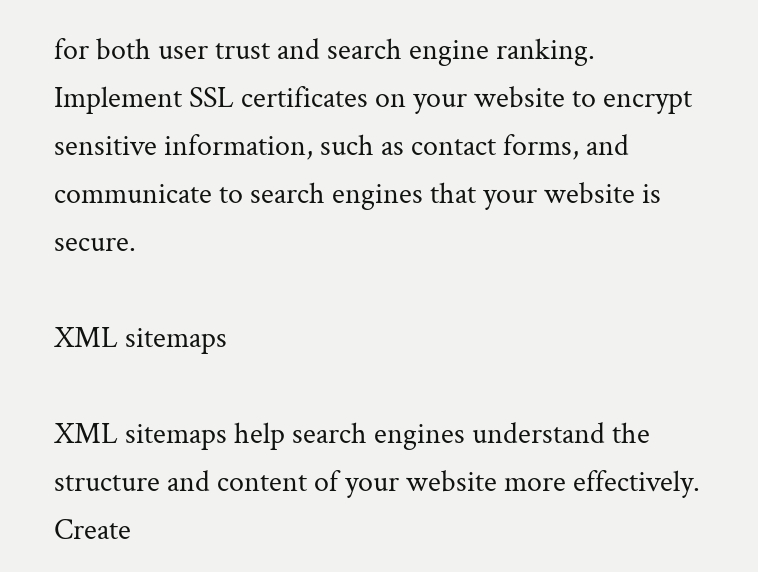for both user trust and search engine ranking. Implement SSL certificates on your website to encrypt sensitive information, such as contact forms, and communicate to search engines that your website is secure.

XML sitemaps

XML sitemaps help search engines understand the structure and content of your website more effectively. Create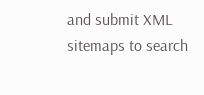and submit XML sitemaps to search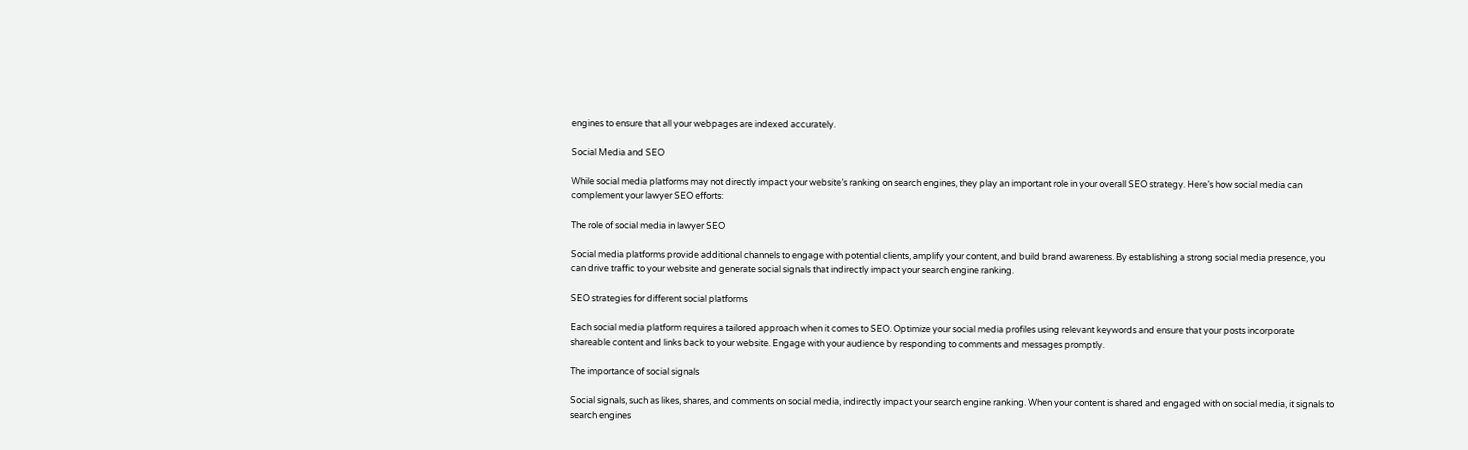engines to ensure that all your webpages are indexed accurately.

Social Media and SEO

While social media platforms may not directly impact your website’s ranking on search engines, they play an important role in your overall SEO strategy. Here’s how social media can complement your lawyer SEO efforts:

The role of social media in lawyer SEO

Social media platforms provide additional channels to engage with potential clients, amplify your content, and build brand awareness. By establishing a strong social media presence, you can drive traffic to your website and generate social signals that indirectly impact your search engine ranking.

SEO strategies for different social platforms

Each social media platform requires a tailored approach when it comes to SEO. Optimize your social media profiles using relevant keywords and ensure that your posts incorporate shareable content and links back to your website. Engage with your audience by responding to comments and messages promptly.

The importance of social signals

Social signals, such as likes, shares, and comments on social media, indirectly impact your search engine ranking. When your content is shared and engaged with on social media, it signals to search engines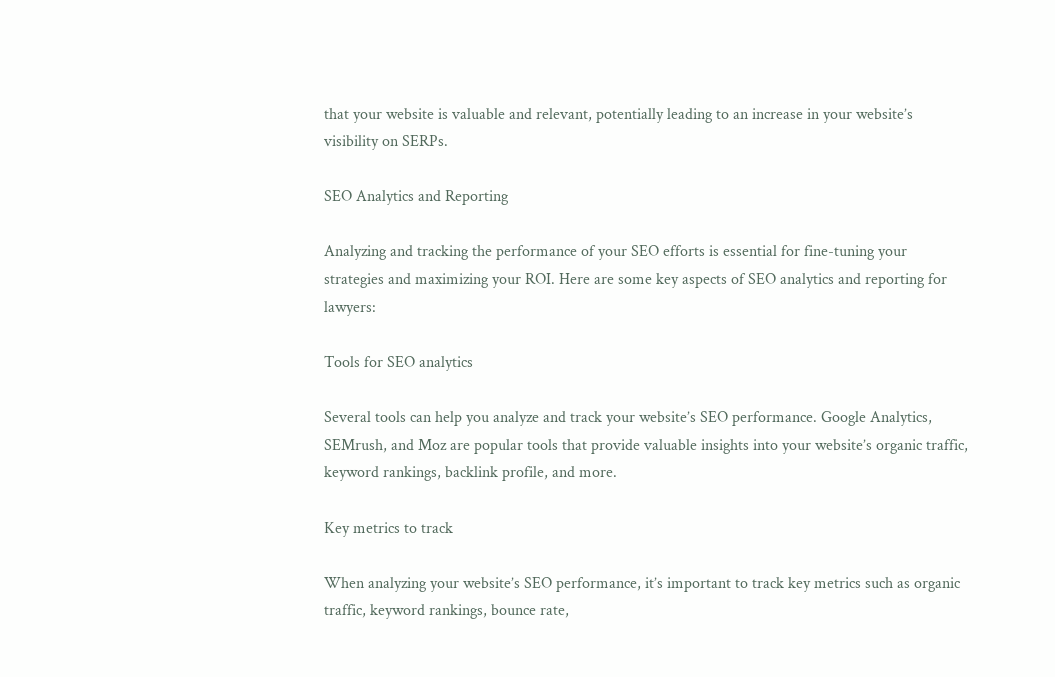that your website is valuable and relevant, potentially leading to an increase in your website’s visibility on SERPs.

SEO Analytics and Reporting

Analyzing and tracking the performance of your SEO efforts is essential for fine-tuning your strategies and maximizing your ROI. Here are some key aspects of SEO analytics and reporting for lawyers:

Tools for SEO analytics

Several tools can help you analyze and track your website’s SEO performance. Google Analytics, SEMrush, and Moz are popular tools that provide valuable insights into your website’s organic traffic, keyword rankings, backlink profile, and more.

Key metrics to track

When analyzing your website’s SEO performance, it’s important to track key metrics such as organic traffic, keyword rankings, bounce rate,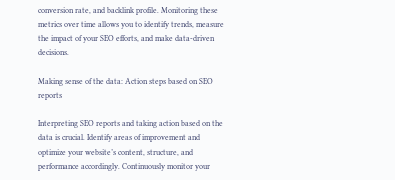conversion rate, and backlink profile. Monitoring these metrics over time allows you to identify trends, measure the impact of your SEO efforts, and make data-driven decisions.

Making sense of the data: Action steps based on SEO reports

Interpreting SEO reports and taking action based on the data is crucial. Identify areas of improvement and optimize your website’s content, structure, and performance accordingly. Continuously monitor your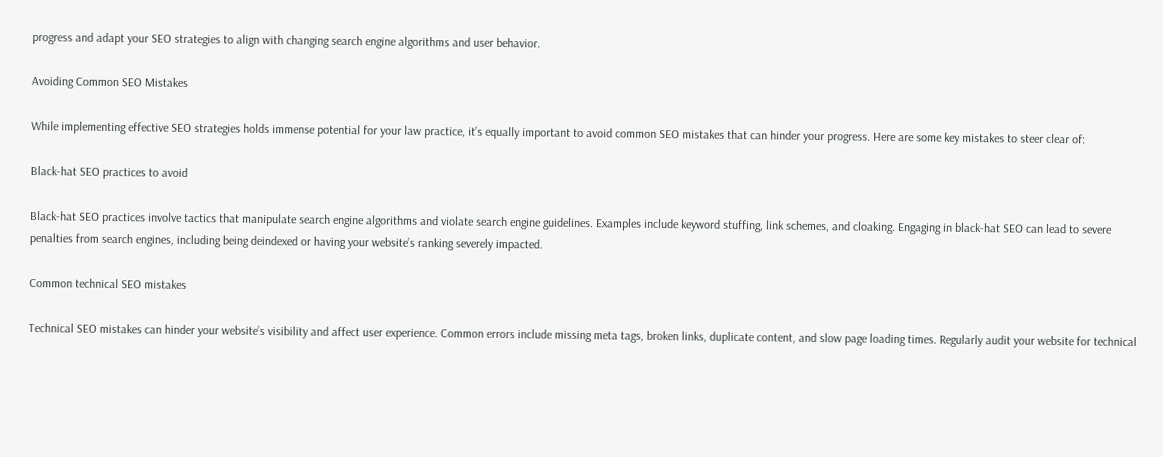progress and adapt your SEO strategies to align with changing search engine algorithms and user behavior.

Avoiding Common SEO Mistakes

While implementing effective SEO strategies holds immense potential for your law practice, it’s equally important to avoid common SEO mistakes that can hinder your progress. Here are some key mistakes to steer clear of:

Black-hat SEO practices to avoid

Black-hat SEO practices involve tactics that manipulate search engine algorithms and violate search engine guidelines. Examples include keyword stuffing, link schemes, and cloaking. Engaging in black-hat SEO can lead to severe penalties from search engines, including being deindexed or having your website’s ranking severely impacted.

Common technical SEO mistakes

Technical SEO mistakes can hinder your website’s visibility and affect user experience. Common errors include missing meta tags, broken links, duplicate content, and slow page loading times. Regularly audit your website for technical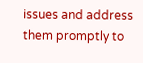issues and address them promptly to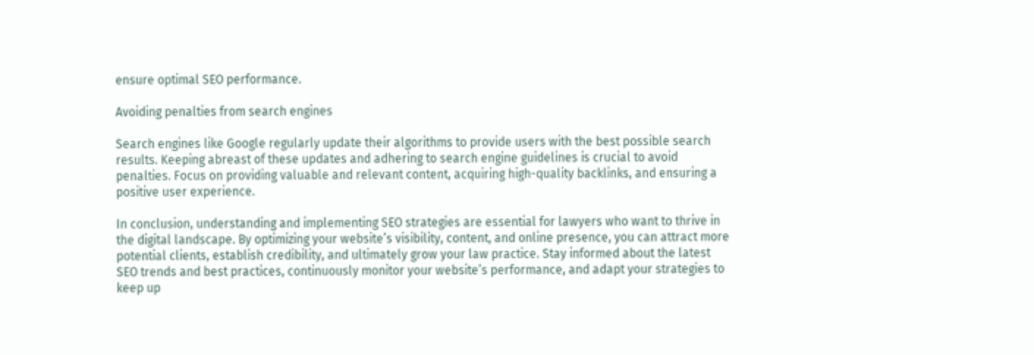ensure optimal SEO performance.

Avoiding penalties from search engines

Search engines like Google regularly update their algorithms to provide users with the best possible search results. Keeping abreast of these updates and adhering to search engine guidelines is crucial to avoid penalties. Focus on providing valuable and relevant content, acquiring high-quality backlinks, and ensuring a positive user experience.

In conclusion, understanding and implementing SEO strategies are essential for lawyers who want to thrive in the digital landscape. By optimizing your website’s visibility, content, and online presence, you can attract more potential clients, establish credibility, and ultimately grow your law practice. Stay informed about the latest SEO trends and best practices, continuously monitor your website’s performance, and adapt your strategies to keep up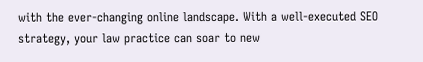with the ever-changing online landscape. With a well-executed SEO strategy, your law practice can soar to new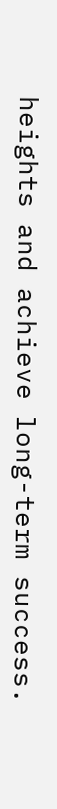heights and achieve long-term success.